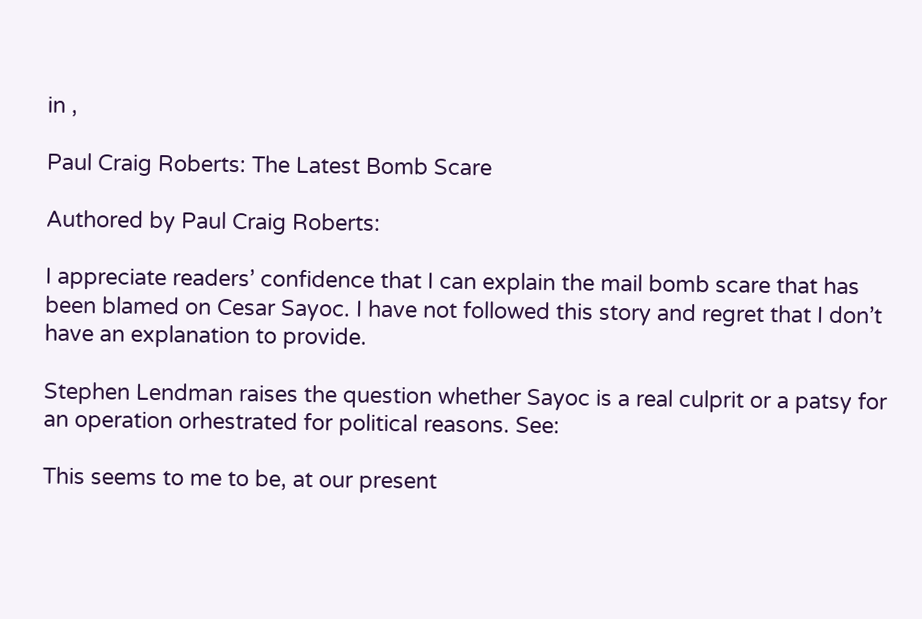in ,

Paul Craig Roberts: The Latest Bomb Scare

Authored by Paul Craig Roberts:

I appreciate readers’ confidence that I can explain the mail bomb scare that has been blamed on Cesar Sayoc. I have not followed this story and regret that I don’t have an explanation to provide.

Stephen Lendman raises the question whether Sayoc is a real culprit or a patsy for an operation orhestrated for political reasons. See:

This seems to me to be, at our present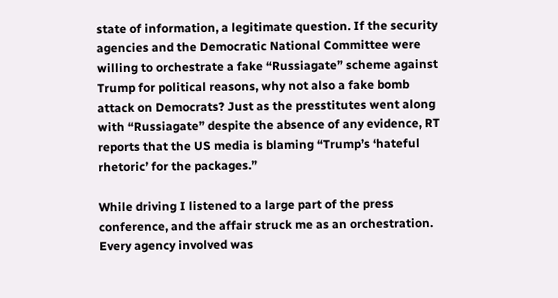state of information, a legitimate question. If the security agencies and the Democratic National Committee were willing to orchestrate a fake “Russiagate” scheme against Trump for political reasons, why not also a fake bomb attack on Democrats? Just as the presstitutes went along with “Russiagate” despite the absence of any evidence, RT reports that the US media is blaming “Trump’s ‘hateful rhetoric’ for the packages.”

While driving I listened to a large part of the press conference, and the affair struck me as an orchestration. Every agency involved was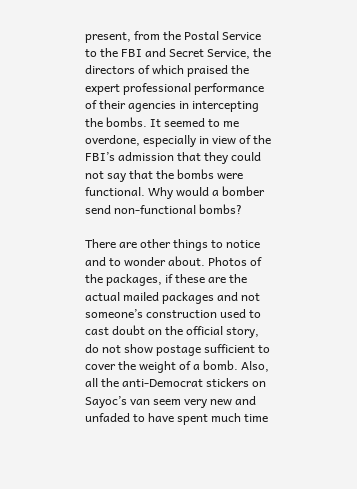present, from the Postal Service to the FBI and Secret Service, the directors of which praised the expert professional performance of their agencies in intercepting the bombs. It seemed to me overdone, especially in view of the FBI’s admission that they could not say that the bombs were functional. Why would a bomber send non-functional bombs?

There are other things to notice and to wonder about. Photos of the packages, if these are the actual mailed packages and not someone’s construction used to cast doubt on the official story, do not show postage sufficient to cover the weight of a bomb. Also, all the anti-Democrat stickers on Sayoc’s van seem very new and unfaded to have spent much time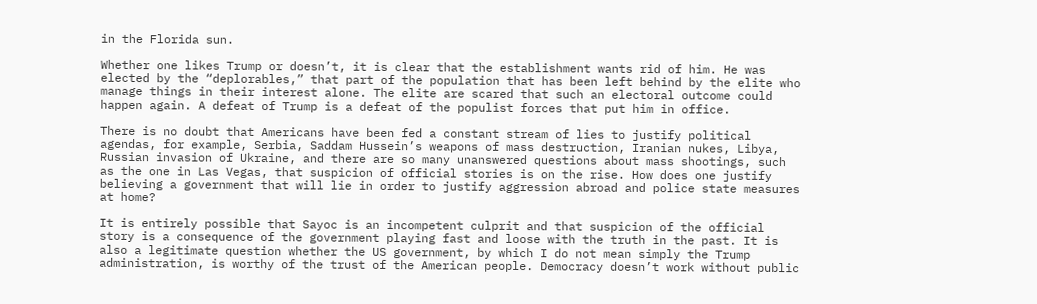in the Florida sun.

Whether one likes Trump or doesn’t, it is clear that the establishment wants rid of him. He was elected by the “deplorables,” that part of the population that has been left behind by the elite who manage things in their interest alone. The elite are scared that such an electoral outcome could happen again. A defeat of Trump is a defeat of the populist forces that put him in office.

There is no doubt that Americans have been fed a constant stream of lies to justify political agendas, for example, Serbia, Saddam Hussein’s weapons of mass destruction, Iranian nukes, Libya, Russian invasion of Ukraine, and there are so many unanswered questions about mass shootings, such as the one in Las Vegas, that suspicion of official stories is on the rise. How does one justify believing a government that will lie in order to justify aggression abroad and police state measures at home?

It is entirely possible that Sayoc is an incompetent culprit and that suspicion of the official story is a consequence of the government playing fast and loose with the truth in the past. It is also a legitimate question whether the US government, by which I do not mean simply the Trump administration, is worthy of the trust of the American people. Democracy doesn’t work without public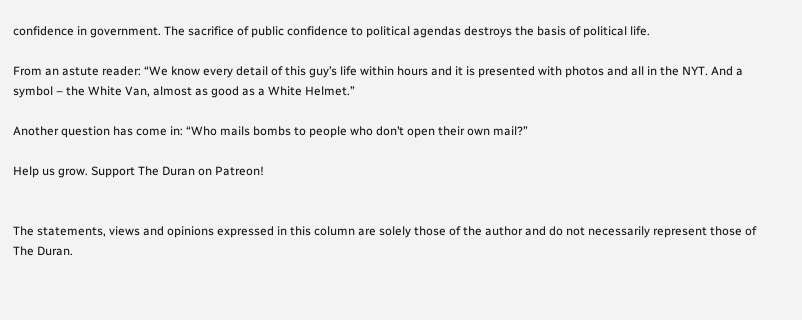confidence in government. The sacrifice of public confidence to political agendas destroys the basis of political life.

From an astute reader: “We know every detail of this guy’s life within hours and it is presented with photos and all in the NYT. And a symbol – the White Van, almost as good as a White Helmet.”

Another question has come in: “Who mails bombs to people who don’t open their own mail?”

Help us grow. Support The Duran on Patreon!


The statements, views and opinions expressed in this column are solely those of the author and do not necessarily represent those of The Duran.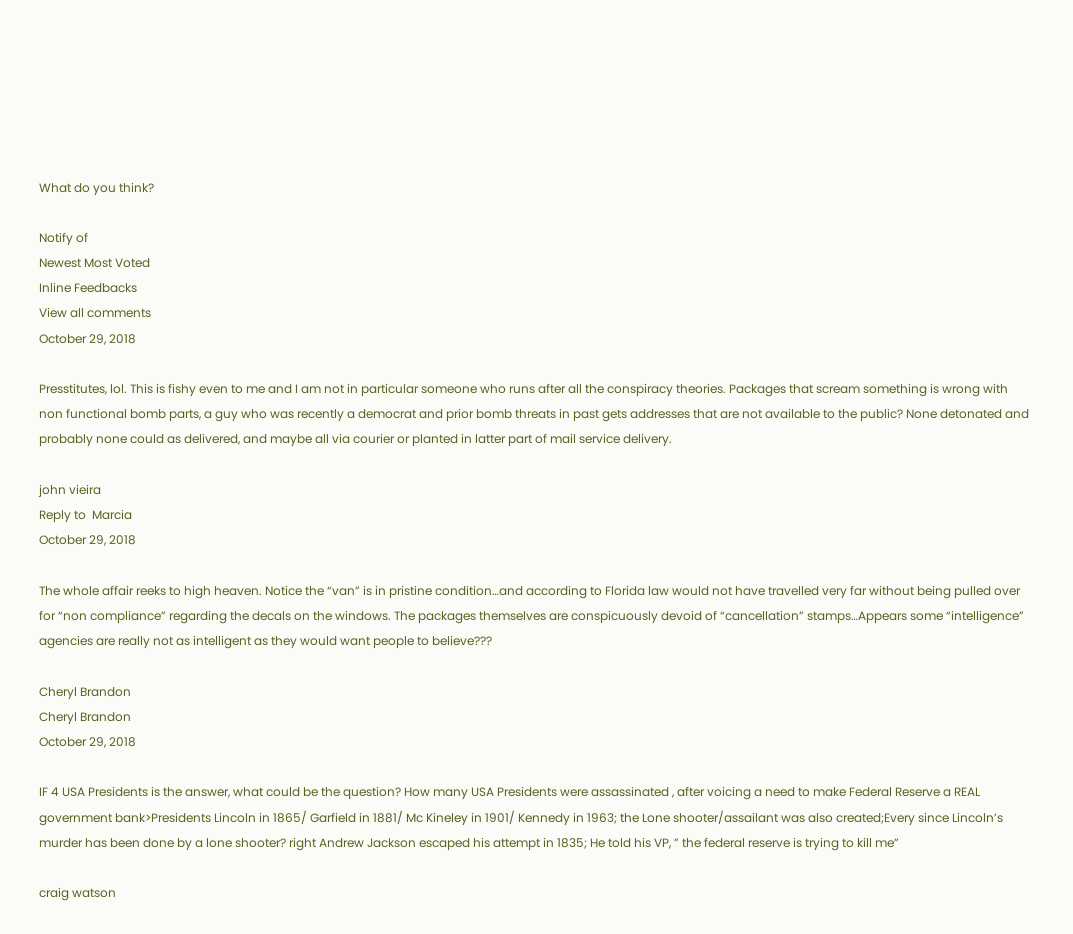What do you think?

Notify of
Newest Most Voted
Inline Feedbacks
View all comments
October 29, 2018

Presstitutes, lol. This is fishy even to me and I am not in particular someone who runs after all the conspiracy theories. Packages that scream something is wrong with non functional bomb parts, a guy who was recently a democrat and prior bomb threats in past gets addresses that are not available to the public? None detonated and probably none could as delivered, and maybe all via courier or planted in latter part of mail service delivery.

john vieira
Reply to  Marcia
October 29, 2018

The whole affair reeks to high heaven. Notice the “van” is in pristine condition…and according to Florida law would not have travelled very far without being pulled over for “non compliance” regarding the decals on the windows. The packages themselves are conspicuously devoid of “cancellation” stamps…Appears some “intelligence” agencies are really not as intelligent as they would want people to believe???

Cheryl Brandon
Cheryl Brandon
October 29, 2018

IF 4 USA Presidents is the answer, what could be the question? How many USA Presidents were assassinated , after voicing a need to make Federal Reserve a REAL government bank>Presidents Lincoln in 1865/ Garfield in 1881/ Mc Kineley in 1901/ Kennedy in 1963; the Lone shooter/assailant was also created;Every since Lincoln’s murder has been done by a lone shooter? right Andrew Jackson escaped his attempt in 1835; He told his VP, ” the federal reserve is trying to kill me”

craig watson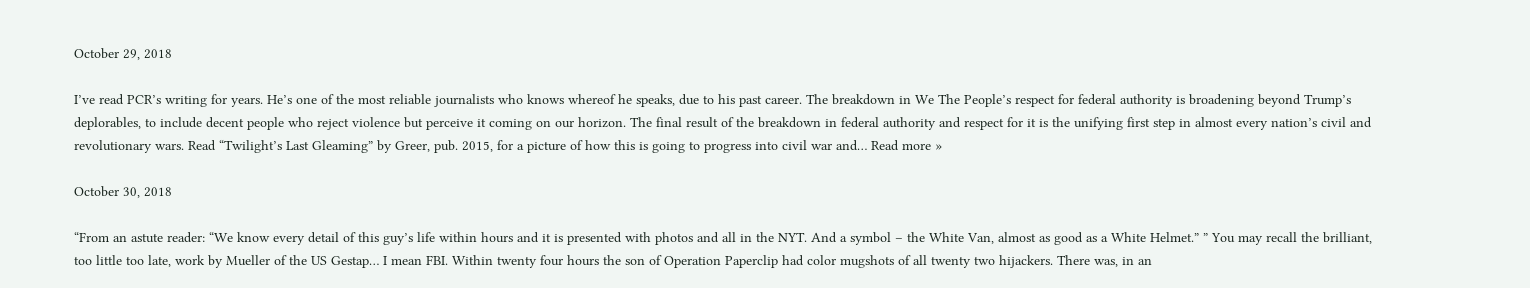October 29, 2018

I’ve read PCR’s writing for years. He’s one of the most reliable journalists who knows whereof he speaks, due to his past career. The breakdown in We The People’s respect for federal authority is broadening beyond Trump’s deplorables, to include decent people who reject violence but perceive it coming on our horizon. The final result of the breakdown in federal authority and respect for it is the unifying first step in almost every nation’s civil and revolutionary wars. Read “Twilight’s Last Gleaming” by Greer, pub. 2015, for a picture of how this is going to progress into civil war and… Read more »

October 30, 2018

“From an astute reader: “We know every detail of this guy’s life within hours and it is presented with photos and all in the NYT. And a symbol – the White Van, almost as good as a White Helmet.” ” You may recall the brilliant, too little too late, work by Mueller of the US Gestap… I mean FBI. Within twenty four hours the son of Operation Paperclip had color mugshots of all twenty two hijackers. There was, in an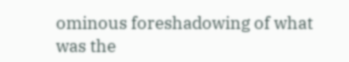ominous foreshadowing of what was the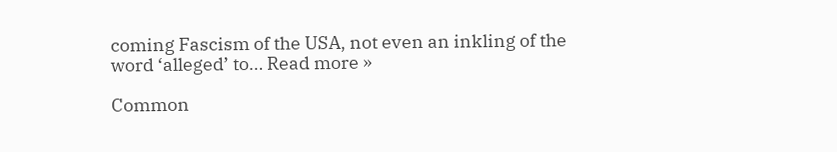coming Fascism of the USA, not even an inkling of the word ‘alleged’ to… Read more »

Common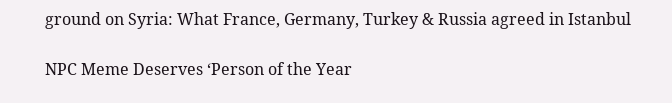ground on Syria: What France, Germany, Turkey & Russia agreed in Istanbul

NPC Meme Deserves ‘Person of the Year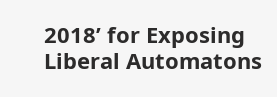2018’ for Exposing Liberal Automatons